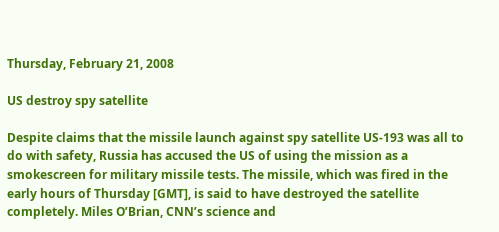Thursday, February 21, 2008

US destroy spy satellite

Despite claims that the missile launch against spy satellite US-193 was all to do with safety, Russia has accused the US of using the mission as a smokescreen for military missile tests. The missile, which was fired in the early hours of Thursday [GMT], is said to have destroyed the satellite completely. Miles O’Brian, CNN’s science and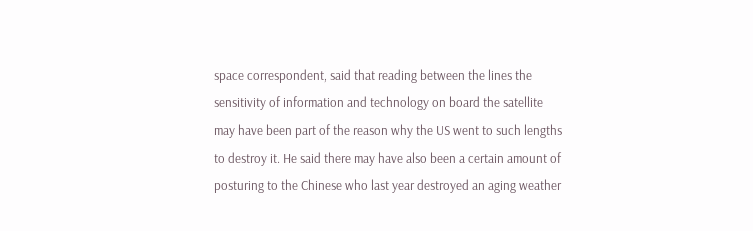space correspondent, said that reading between the lines the sensitivity of information and technology on board the satellite may have been part of the reason why the US went to such lengths to destroy it. He said there may have also been a certain amount of posturing to the Chinese who last year destroyed an aging weather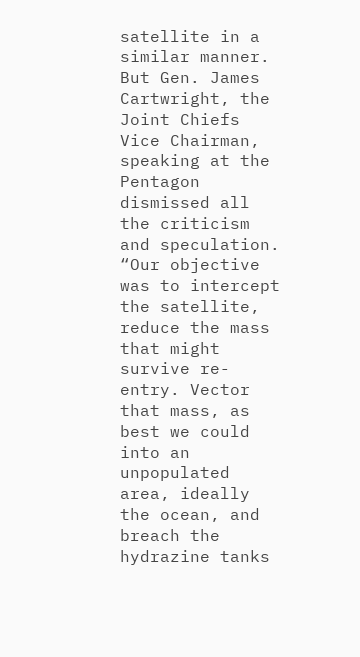satellite in a similar manner. But Gen. James Cartwright, the Joint Chiefs Vice Chairman, speaking at the Pentagon dismissed all the criticism and speculation. “Our objective was to intercept the satellite, reduce the mass that might survive re-entry. Vector that mass, as best we could into an unpopulated area, ideally the ocean, and breach the hydrazine tanks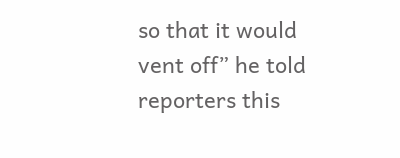so that it would vent off” he told reporters this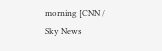morning [CNN / Sky News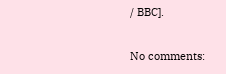/ BBC].

No comments: